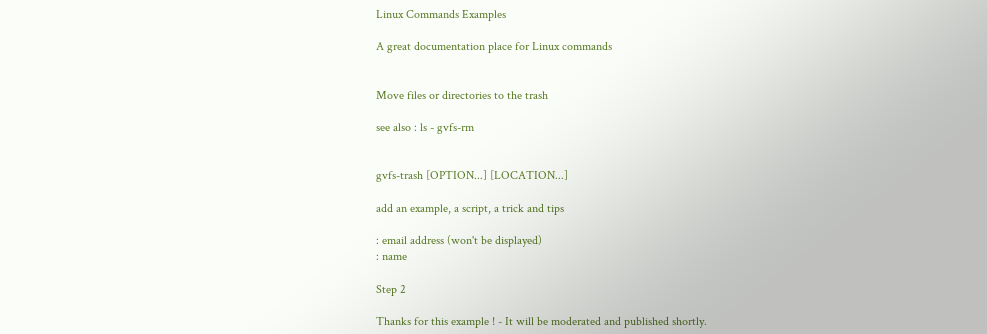Linux Commands Examples

A great documentation place for Linux commands


Move files or directories to the trash

see also : ls - gvfs-rm


gvfs-trash [OPTION...] [LOCATION...]

add an example, a script, a trick and tips

: email address (won't be displayed)
: name

Step 2

Thanks for this example ! - It will be moderated and published shortly.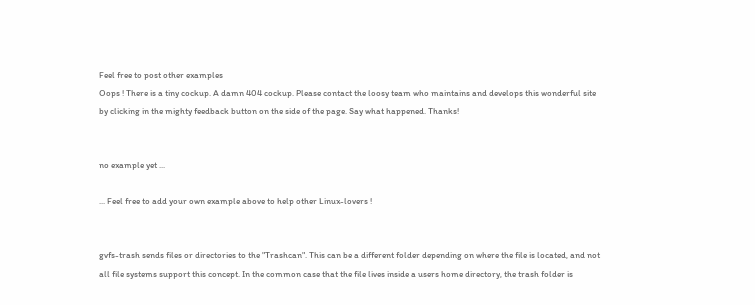Feel free to post other examples
Oops ! There is a tiny cockup. A damn 404 cockup. Please contact the loosy team who maintains and develops this wonderful site by clicking in the mighty feedback button on the side of the page. Say what happened. Thanks!


no example yet ...

... Feel free to add your own example above to help other Linux-lovers !


gvfs-trash sends files or directories to the "Trashcan". This can be a different folder depending on where the file is located, and not all file systems support this concept. In the common case that the file lives inside a users home directory, the trash folder is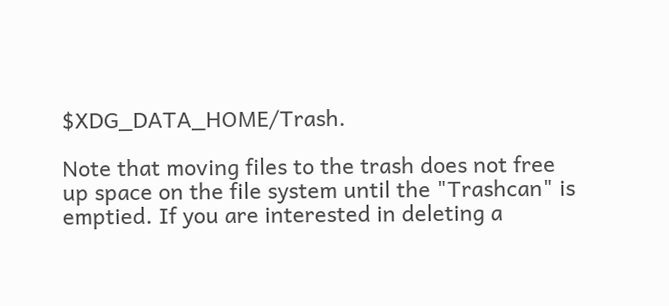$XDG_DATA_HOME/Trash.

Note that moving files to the trash does not free up space on the file system until the "Trashcan" is emptied. If you are interested in deleting a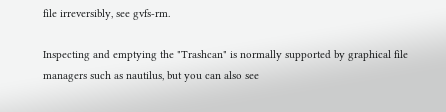file irreversibly, see gvfs-rm.

Inspecting and emptying the "Trashcan" is normally supported by graphical file managers such as nautilus, but you can also see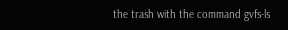the trash with the command gvfs-ls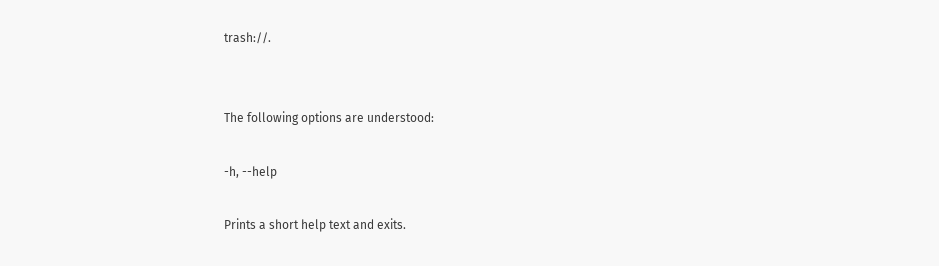trash://.


The following options are understood:

-h, --help

Prints a short help text and exits.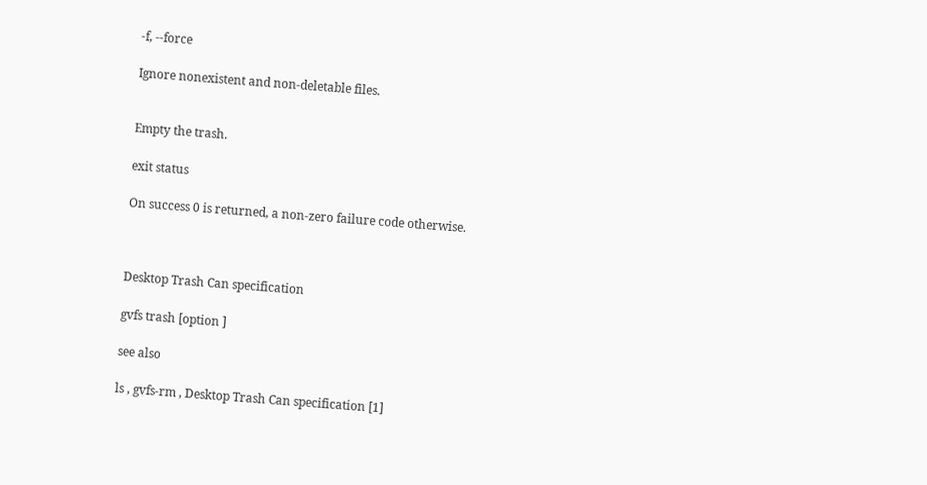-f, --force

Ignore nonexistent and non-deletable files.


Empty the trash.

exit status

On success 0 is returned, a non-zero failure code otherwise.



Desktop Trash Can specification

gvfs trash [option ]

see also

ls , gvfs-rm , Desktop Trash Can specification [1]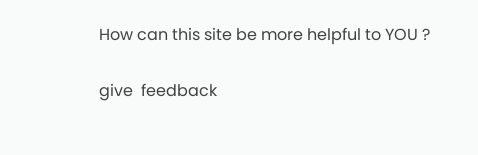How can this site be more helpful to YOU ?

give  feedback